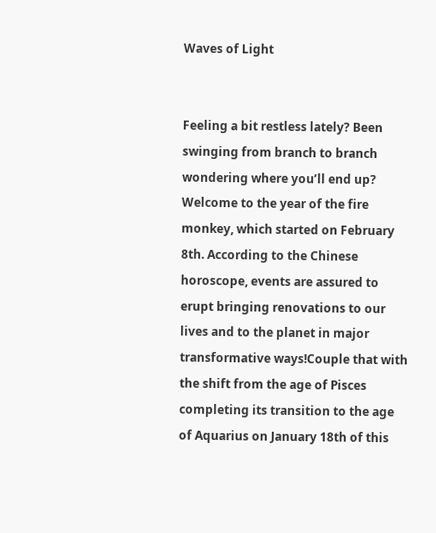Waves of Light


Feeling a bit restless lately? Been swinging from branch to branch wondering where you’ll end up? Welcome to the year of the fire monkey, which started on February 8th. According to the Chinese horoscope, events are assured to erupt bringing renovations to our lives and to the planet in major transformative ways!Couple that with the shift from the age of Pisces completing its transition to the age of Aquarius on January 18th of this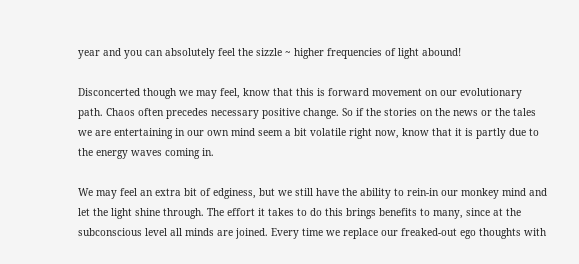year and you can absolutely feel the sizzle ~ higher frequencies of light abound!

Disconcerted though we may feel, know that this is forward movement on our evolutionary path. Chaos often precedes necessary positive change. So if the stories on the news or the tales we are entertaining in our own mind seem a bit volatile right now, know that it is partly due to the energy waves coming in.

We may feel an extra bit of edginess, but we still have the ability to rein-in our monkey mind and let the light shine through. The effort it takes to do this brings benefits to many, since at the subconscious level all minds are joined. Every time we replace our freaked-out ego thoughts with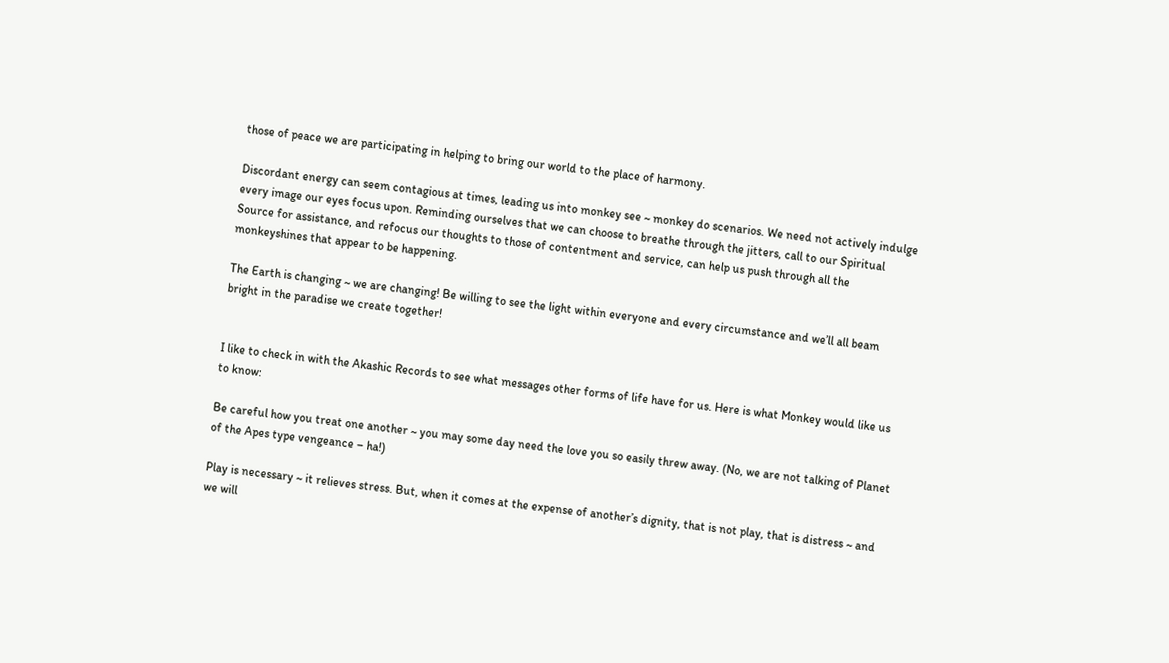those of peace we are participating in helping to bring our world to the place of harmony.

Discordant energy can seem contagious at times, leading us into monkey see ~ monkey do scenarios. We need not actively indulge every image our eyes focus upon. Reminding ourselves that we can choose to breathe through the jitters, call to our Spiritual Source for assistance, and refocus our thoughts to those of contentment and service, can help us push through all the monkeyshines that appear to be happening.

The Earth is changing ~ we are changing! Be willing to see the light within everyone and every circumstance and we’ll all beam bright in the paradise we create together!


I like to check in with the Akashic Records to see what messages other forms of life have for us. Here is what Monkey would like us to know:

Be careful how you treat one another ~ you may some day need the love you so easily threw away. (No, we are not talking of Planet of the Apes type vengeance – ha!)

Play is necessary ~ it relieves stress. But, when it comes at the expense of another’s dignity, that is not play, that is distress ~ and we will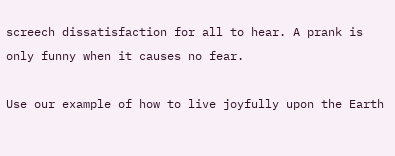screech dissatisfaction for all to hear. A prank is only funny when it causes no fear.

Use our example of how to live joyfully upon the Earth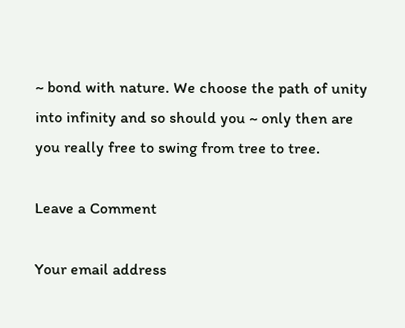~ bond with nature. We choose the path of unity into infinity and so should you ~ only then are you really free to swing from tree to tree.

Leave a Comment

Your email address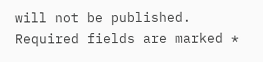will not be published. Required fields are marked *